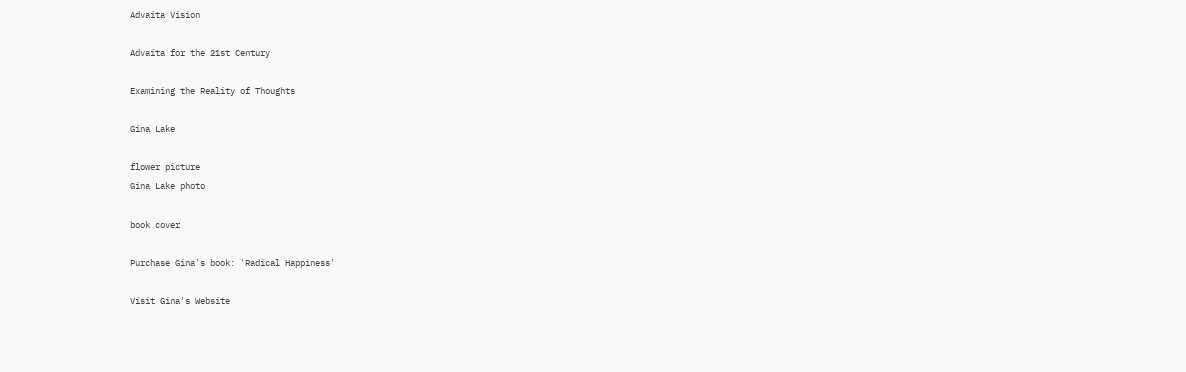Advaita Vision

Advaita for the 21st Century

Examining the Reality of Thoughts

Gina Lake

flower picture
Gina Lake photo

book cover

Purchase Gina's book: 'Radical Happiness'

Visit Gina's Website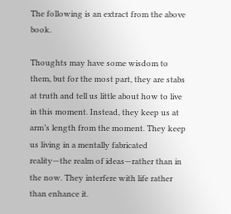The following is an extract from the above book.

Thoughts may have some wisdom to them, but for the most part, they are stabs at truth and tell us little about how to live in this moment. Instead, they keep us at arm’s length from the moment. They keep us living in a mentally fabricated reality—the realm of ideas—rather than in the now. They interfere with life rather than enhance it.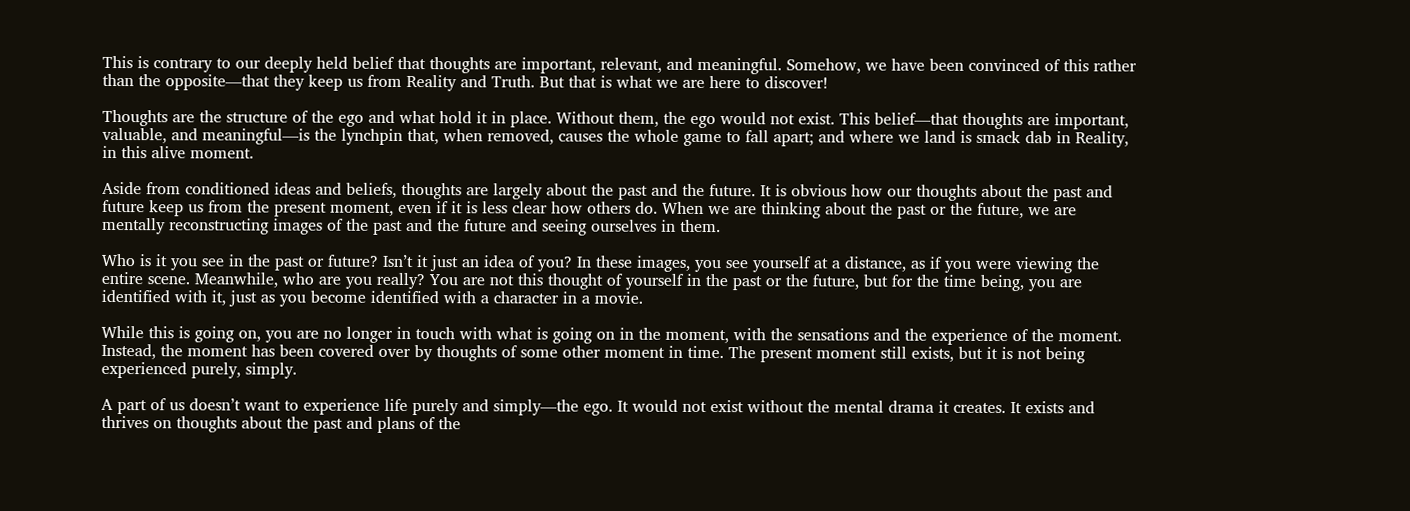This is contrary to our deeply held belief that thoughts are important, relevant, and meaningful. Somehow, we have been convinced of this rather than the opposite—that they keep us from Reality and Truth. But that is what we are here to discover!

Thoughts are the structure of the ego and what hold it in place. Without them, the ego would not exist. This belief—that thoughts are important, valuable, and meaningful—is the lynchpin that, when removed, causes the whole game to fall apart; and where we land is smack dab in Reality, in this alive moment.

Aside from conditioned ideas and beliefs, thoughts are largely about the past and the future. It is obvious how our thoughts about the past and future keep us from the present moment, even if it is less clear how others do. When we are thinking about the past or the future, we are mentally reconstructing images of the past and the future and seeing ourselves in them.

Who is it you see in the past or future? Isn’t it just an idea of you? In these images, you see yourself at a distance, as if you were viewing the entire scene. Meanwhile, who are you really? You are not this thought of yourself in the past or the future, but for the time being, you are identified with it, just as you become identified with a character in a movie.

While this is going on, you are no longer in touch with what is going on in the moment, with the sensations and the experience of the moment. Instead, the moment has been covered over by thoughts of some other moment in time. The present moment still exists, but it is not being experienced purely, simply.

A part of us doesn’t want to experience life purely and simply—the ego. It would not exist without the mental drama it creates. It exists and thrives on thoughts about the past and plans of the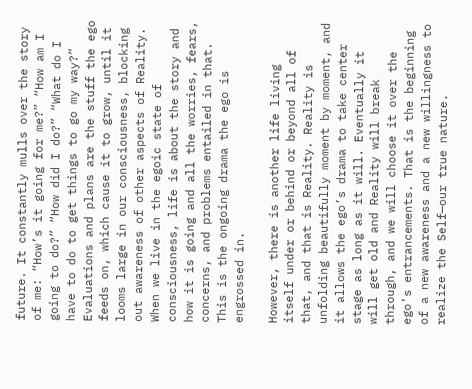future. It constantly mulls over the story of me: “How’s it going for me?” “How am I going to do?” “How did I do?” “What do I have to do to get things to go my way?” Evaluations and plans are the stuff the ego feeds on, which cause it to grow, until it looms large in our consciousness, blocking out awareness of other aspects of Reality. When we live in the egoic state of consciousness, life is about the story and how it is going and all the worries, fears, concerns, and problems entailed in that. This is the ongoing drama the ego is engrossed in.

However, there is another life living itself under or behind or beyond all of that, and that is Reality. Reality is unfolding beautifully moment by moment, and it allows the ego’s drama to take center stage as long as it will. Eventually it will get old and Reality will break through, and we will choose it over the ego’s entrancements. That is the beginning of a new awareness and a new willingness to realize the Self—our true nature.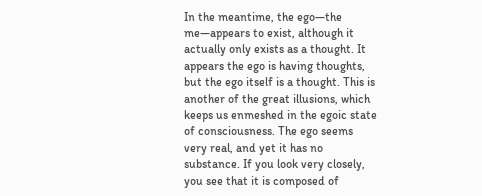In the meantime, the ego—the me—appears to exist, although it actually only exists as a thought. It appears the ego is having thoughts, but the ego itself is a thought. This is another of the great illusions, which keeps us enmeshed in the egoic state of consciousness. The ego seems very real, and yet it has no substance. If you look very closely, you see that it is composed of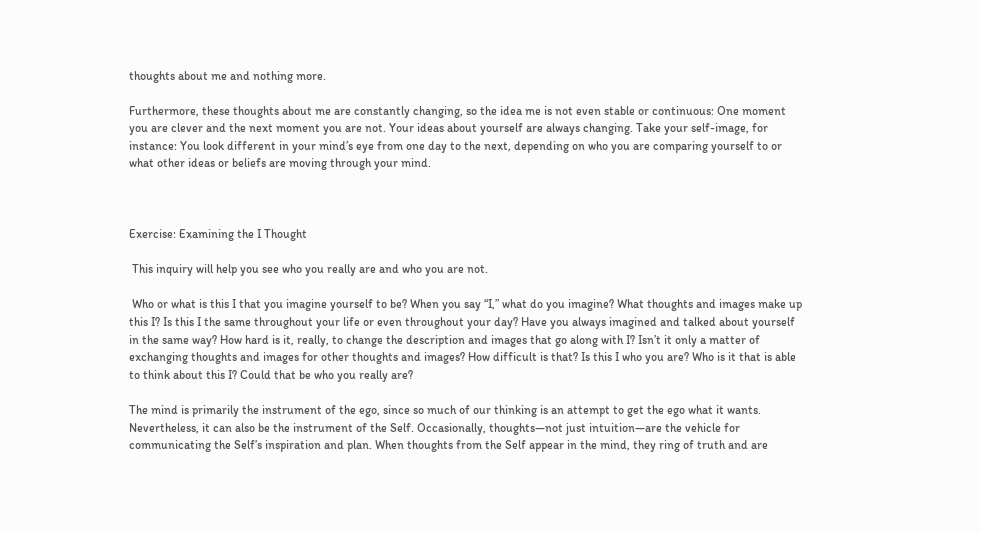thoughts about me and nothing more.

Furthermore, these thoughts about me are constantly changing, so the idea me is not even stable or continuous: One moment you are clever and the next moment you are not. Your ideas about yourself are always changing. Take your self-image, for instance: You look different in your mind’s eye from one day to the next, depending on who you are comparing yourself to or what other ideas or beliefs are moving through your mind.



Exercise: Examining the I Thought

 This inquiry will help you see who you really are and who you are not.

 Who or what is this I that you imagine yourself to be? When you say “I,” what do you imagine? What thoughts and images make up this I? Is this I the same throughout your life or even throughout your day? Have you always imagined and talked about yourself in the same way? How hard is it, really, to change the description and images that go along with I? Isn’t it only a matter of exchanging thoughts and images for other thoughts and images? How difficult is that? Is this I who you are? Who is it that is able to think about this I? Could that be who you really are?

The mind is primarily the instrument of the ego, since so much of our thinking is an attempt to get the ego what it wants. Nevertheless, it can also be the instrument of the Self. Occasionally, thoughts—not just intuition—are the vehicle for communicating the Self’s inspiration and plan. When thoughts from the Self appear in the mind, they ring of truth and are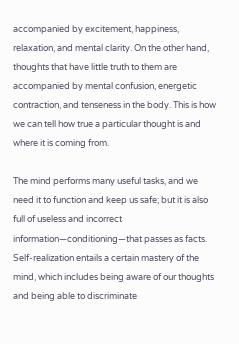accompanied by excitement, happiness, relaxation, and mental clarity. On the other hand, thoughts that have little truth to them are accompanied by mental confusion, energetic contraction, and tenseness in the body. This is how we can tell how true a particular thought is and where it is coming from.

The mind performs many useful tasks, and we need it to function and keep us safe; but it is also full of useless and incorrect information—conditioning—that passes as facts. Self-realization entails a certain mastery of the mind, which includes being aware of our thoughts and being able to discriminate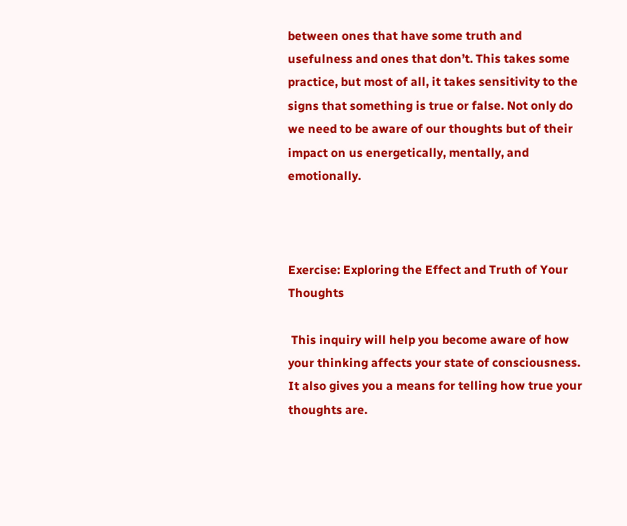between ones that have some truth and usefulness and ones that don’t. This takes some practice, but most of all, it takes sensitivity to the signs that something is true or false. Not only do we need to be aware of our thoughts but of their impact on us energetically, mentally, and emotionally.



Exercise: Exploring the Effect and Truth of Your Thoughts

 This inquiry will help you become aware of how your thinking affects your state of consciousness. It also gives you a means for telling how true your thoughts are.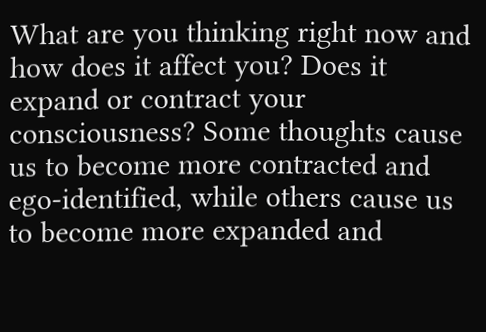What are you thinking right now and how does it affect you? Does it expand or contract your consciousness? Some thoughts cause us to become more contracted and ego-identified, while others cause us to become more expanded and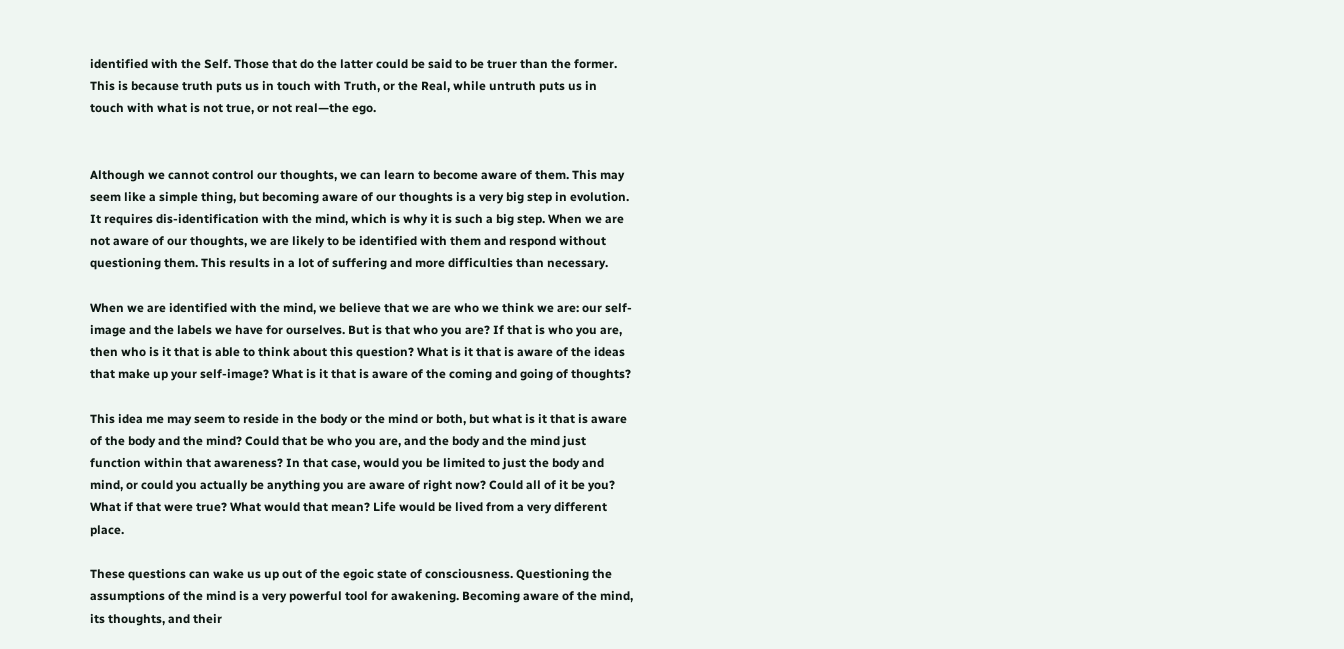identified with the Self. Those that do the latter could be said to be truer than the former. This is because truth puts us in touch with Truth, or the Real, while untruth puts us in touch with what is not true, or not real—the ego.


Although we cannot control our thoughts, we can learn to become aware of them. This may seem like a simple thing, but becoming aware of our thoughts is a very big step in evolution. It requires dis-identification with the mind, which is why it is such a big step. When we are not aware of our thoughts, we are likely to be identified with them and respond without questioning them. This results in a lot of suffering and more difficulties than necessary.

When we are identified with the mind, we believe that we are who we think we are: our self-image and the labels we have for ourselves. But is that who you are? If that is who you are, then who is it that is able to think about this question? What is it that is aware of the ideas that make up your self-image? What is it that is aware of the coming and going of thoughts?

This idea me may seem to reside in the body or the mind or both, but what is it that is aware of the body and the mind? Could that be who you are, and the body and the mind just function within that awareness? In that case, would you be limited to just the body and mind, or could you actually be anything you are aware of right now? Could all of it be you? What if that were true? What would that mean? Life would be lived from a very different place.

These questions can wake us up out of the egoic state of consciousness. Questioning the assumptions of the mind is a very powerful tool for awakening. Becoming aware of the mind, its thoughts, and their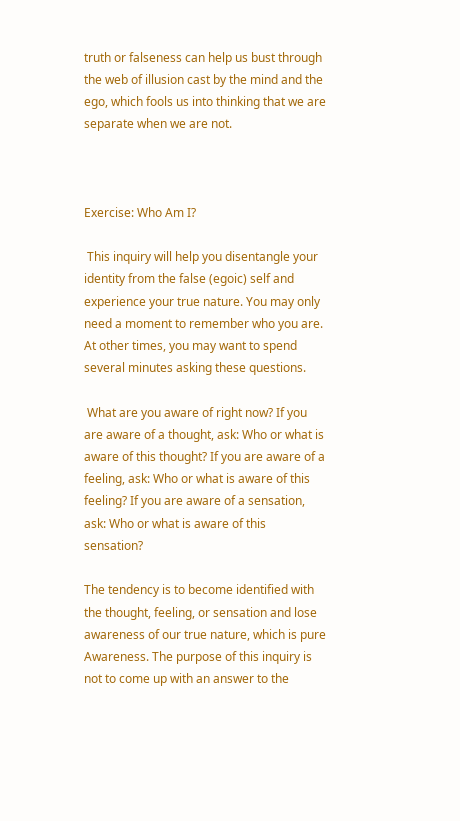truth or falseness can help us bust through the web of illusion cast by the mind and the ego, which fools us into thinking that we are separate when we are not.



Exercise: Who Am I?

 This inquiry will help you disentangle your identity from the false (egoic) self and experience your true nature. You may only need a moment to remember who you are. At other times, you may want to spend several minutes asking these questions.

 What are you aware of right now? If you are aware of a thought, ask: Who or what is aware of this thought? If you are aware of a feeling, ask: Who or what is aware of this feeling? If you are aware of a sensation, ask: Who or what is aware of this sensation?

The tendency is to become identified with the thought, feeling, or sensation and lose awareness of our true nature, which is pure Awareness. The purpose of this inquiry is not to come up with an answer to the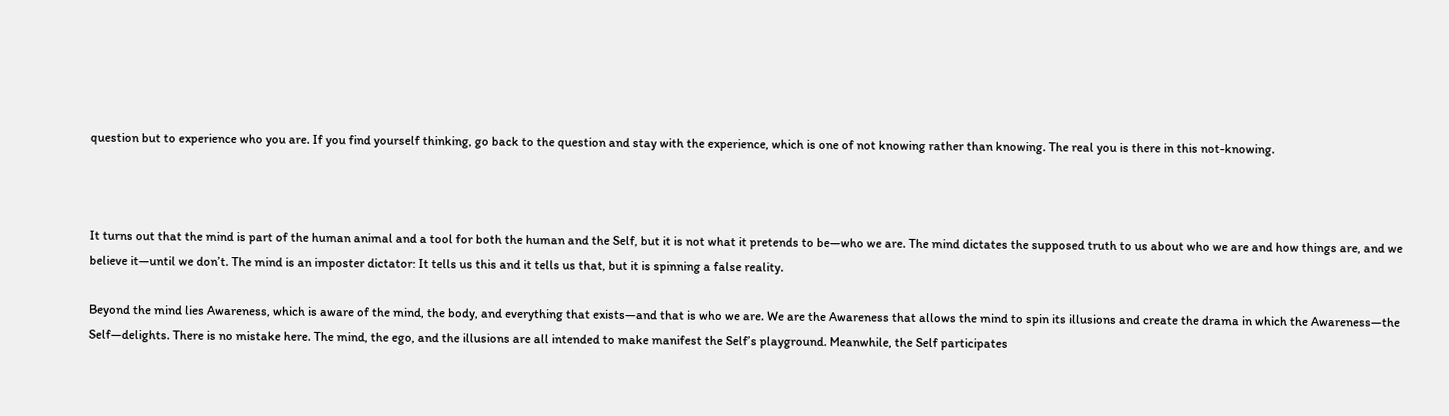question but to experience who you are. If you find yourself thinking, go back to the question and stay with the experience, which is one of not knowing rather than knowing. The real you is there in this not-knowing.



It turns out that the mind is part of the human animal and a tool for both the human and the Self, but it is not what it pretends to be—who we are. The mind dictates the supposed truth to us about who we are and how things are, and we believe it—until we don’t. The mind is an imposter dictator: It tells us this and it tells us that, but it is spinning a false reality.

Beyond the mind lies Awareness, which is aware of the mind, the body, and everything that exists—and that is who we are. We are the Awareness that allows the mind to spin its illusions and create the drama in which the Awareness—the Self—delights. There is no mistake here. The mind, the ego, and the illusions are all intended to make manifest the Self’s playground. Meanwhile, the Self participates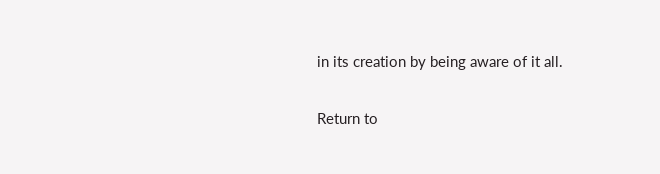in its creation by being aware of it all.

Return to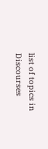list of topics in Discourses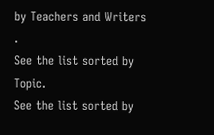by Teachers and Writers .
See the list sorted by Topic.
See the list sorted by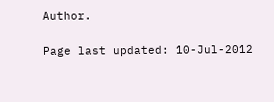Author.

Page last updated: 10-Jul-2012